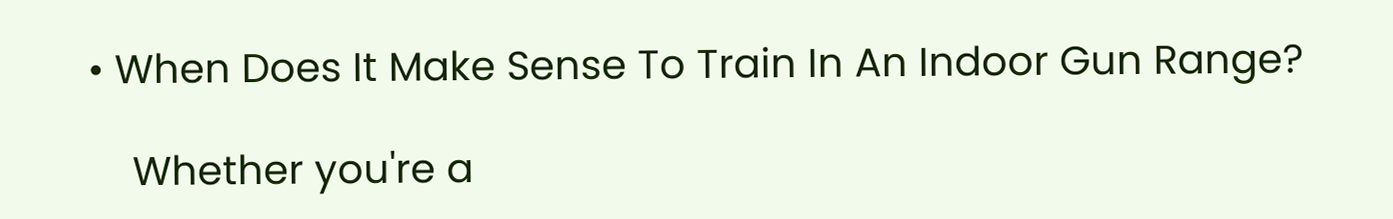• When Does It Make Sense To Train In An Indoor Gun Range?

    Whether you're a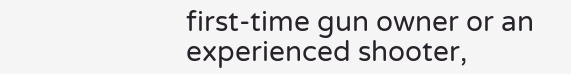first-time gun owner or an experienced shooter,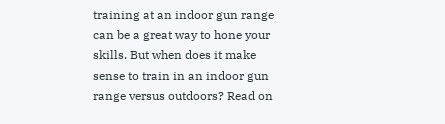training at an indoor gun range can be a great way to hone your skills. But when does it make sense to train in an indoor gun range versus outdoors? Read on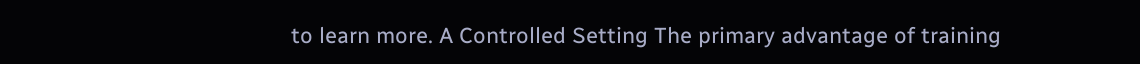to learn more. A Controlled Setting The primary advantage of training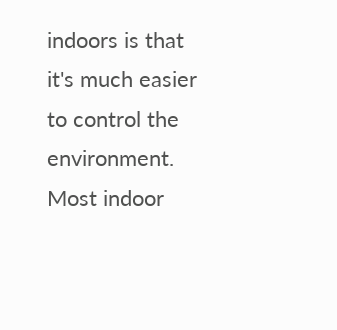indoors is that it's much easier to control the environment. Most indoor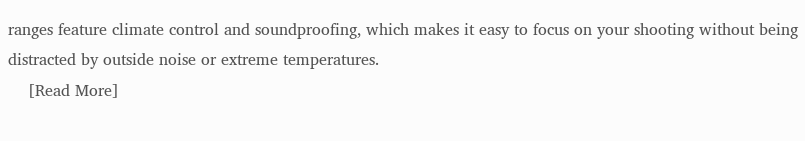ranges feature climate control and soundproofing, which makes it easy to focus on your shooting without being distracted by outside noise or extreme temperatures.
    [Read More]